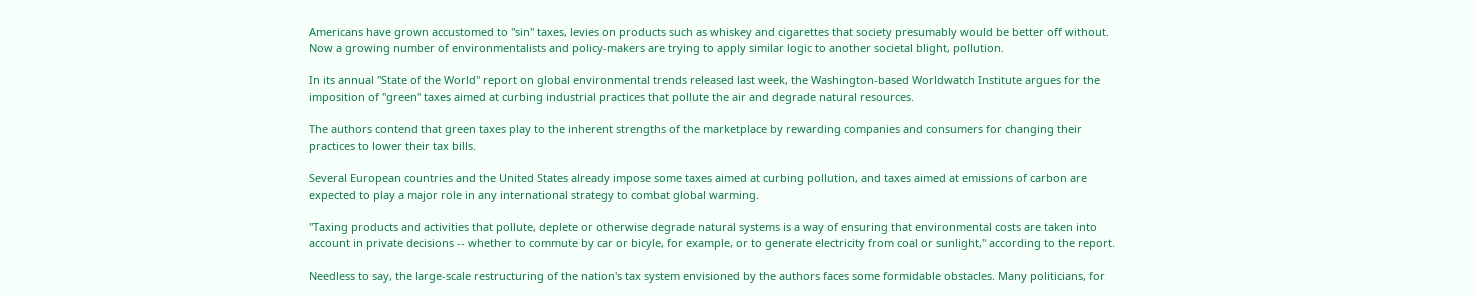Americans have grown accustomed to "sin" taxes, levies on products such as whiskey and cigarettes that society presumably would be better off without. Now a growing number of environmentalists and policy-makers are trying to apply similar logic to another societal blight, pollution.

In its annual "State of the World" report on global environmental trends released last week, the Washington-based Worldwatch Institute argues for the imposition of "green" taxes aimed at curbing industrial practices that pollute the air and degrade natural resources.

The authors contend that green taxes play to the inherent strengths of the marketplace by rewarding companies and consumers for changing their practices to lower their tax bills.

Several European countries and the United States already impose some taxes aimed at curbing pollution, and taxes aimed at emissions of carbon are expected to play a major role in any international strategy to combat global warming.

"Taxing products and activities that pollute, deplete or otherwise degrade natural systems is a way of ensuring that environmental costs are taken into account in private decisions -- whether to commute by car or bicyle, for example, or to generate electricity from coal or sunlight," according to the report.

Needless to say, the large-scale restructuring of the nation's tax system envisioned by the authors faces some formidable obstacles. Many politicians, for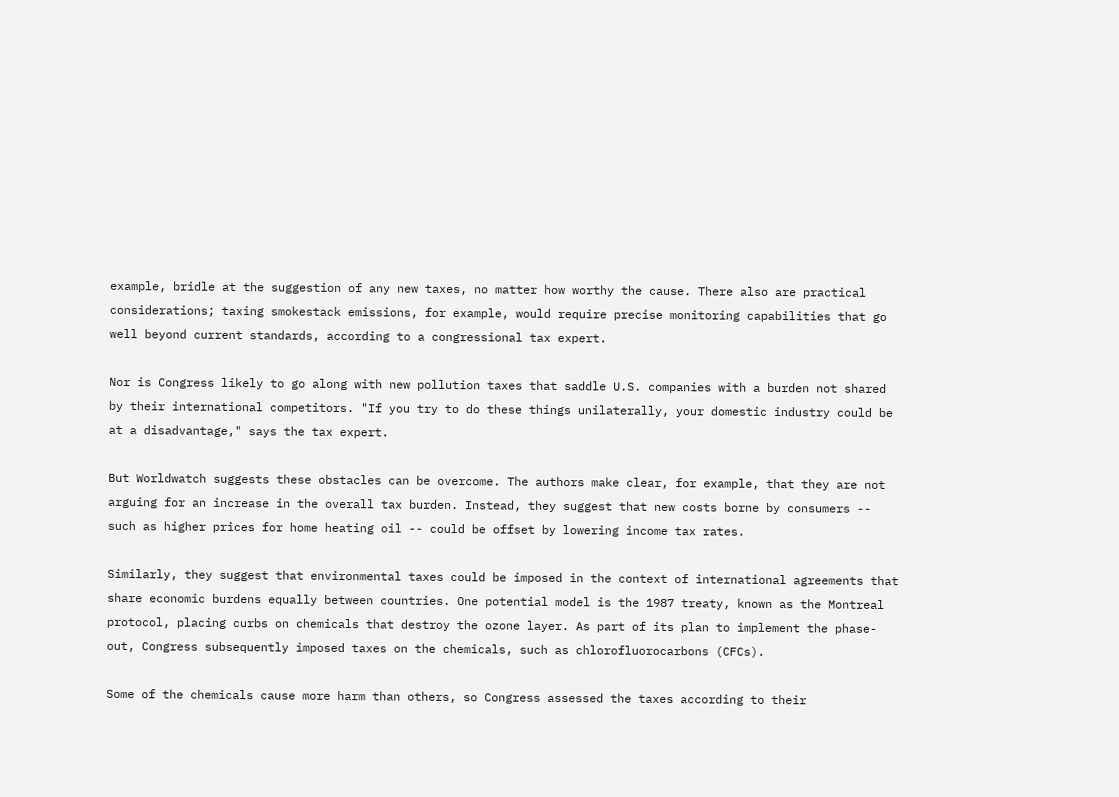example, bridle at the suggestion of any new taxes, no matter how worthy the cause. There also are practical considerations; taxing smokestack emissions, for example, would require precise monitoring capabilities that go well beyond current standards, according to a congressional tax expert.

Nor is Congress likely to go along with new pollution taxes that saddle U.S. companies with a burden not shared by their international competitors. "If you try to do these things unilaterally, your domestic industry could be at a disadvantage," says the tax expert.

But Worldwatch suggests these obstacles can be overcome. The authors make clear, for example, that they are not arguing for an increase in the overall tax burden. Instead, they suggest that new costs borne by consumers -- such as higher prices for home heating oil -- could be offset by lowering income tax rates.

Similarly, they suggest that environmental taxes could be imposed in the context of international agreements that share economic burdens equally between countries. One potential model is the 1987 treaty, known as the Montreal protocol, placing curbs on chemicals that destroy the ozone layer. As part of its plan to implement the phase-out, Congress subsequently imposed taxes on the chemicals, such as chlorofluorocarbons (CFCs).

Some of the chemicals cause more harm than others, so Congress assessed the taxes according to their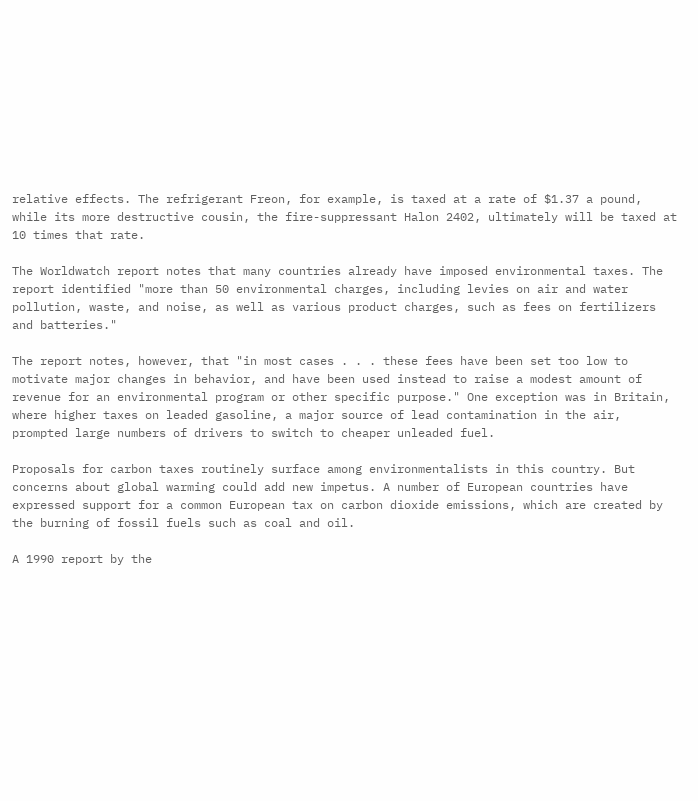relative effects. The refrigerant Freon, for example, is taxed at a rate of $1.37 a pound, while its more destructive cousin, the fire-suppressant Halon 2402, ultimately will be taxed at 10 times that rate.

The Worldwatch report notes that many countries already have imposed environmental taxes. The report identified "more than 50 environmental charges, including levies on air and water pollution, waste, and noise, as well as various product charges, such as fees on fertilizers and batteries."

The report notes, however, that "in most cases . . . these fees have been set too low to motivate major changes in behavior, and have been used instead to raise a modest amount of revenue for an environmental program or other specific purpose." One exception was in Britain, where higher taxes on leaded gasoline, a major source of lead contamination in the air, prompted large numbers of drivers to switch to cheaper unleaded fuel.

Proposals for carbon taxes routinely surface among environmentalists in this country. But concerns about global warming could add new impetus. A number of European countries have expressed support for a common European tax on carbon dioxide emissions, which are created by the burning of fossil fuels such as coal and oil.

A 1990 report by the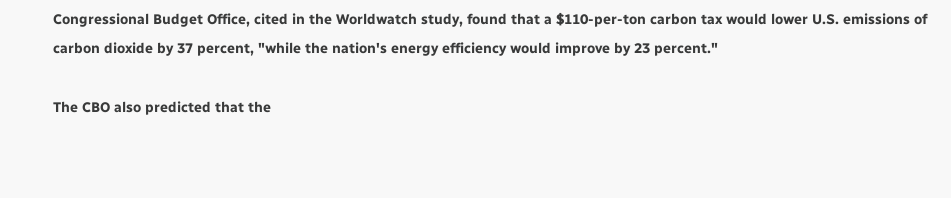Congressional Budget Office, cited in the Worldwatch study, found that a $110-per-ton carbon tax would lower U.S. emissions of carbon dioxide by 37 percent, "while the nation's energy efficiency would improve by 23 percent."

The CBO also predicted that the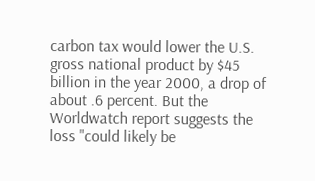carbon tax would lower the U.S. gross national product by $45 billion in the year 2000, a drop of about .6 percent. But the Worldwatch report suggests the loss "could likely be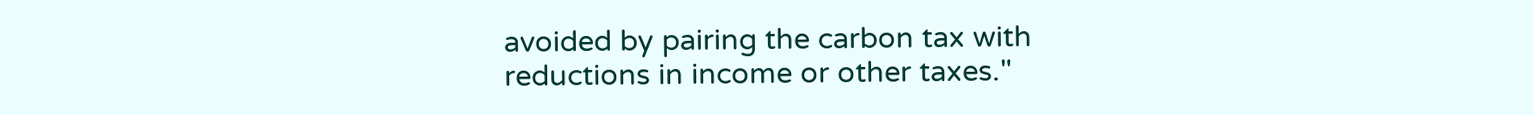avoided by pairing the carbon tax with reductions in income or other taxes."